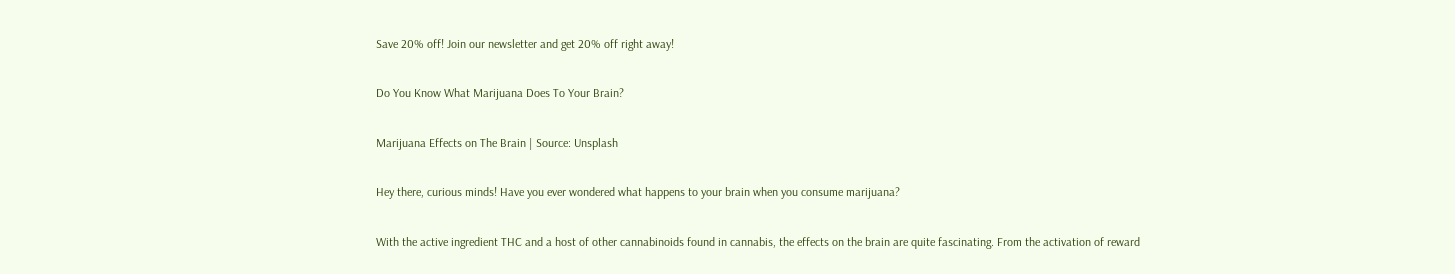Save 20% off! Join our newsletter and get 20% off right away!

Do You Know What Marijuana Does To Your Brain?

Marijuana Effects on The Brain | Source: Unsplash

Hey there, curious minds! Have you ever wondered what happens to your brain when you consume marijuana?

With the active ingredient THC and a host of other cannabinoids found in cannabis, the effects on the brain are quite fascinating. From the activation of reward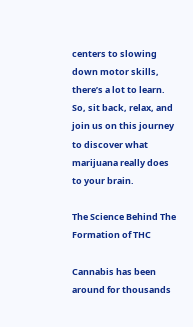centers to slowing down motor skills, there’s a lot to learn. So, sit back, relax, and join us on this journey to discover what marijuana really does to your brain.

The Science Behind The Formation of THC

Cannabis has been around for thousands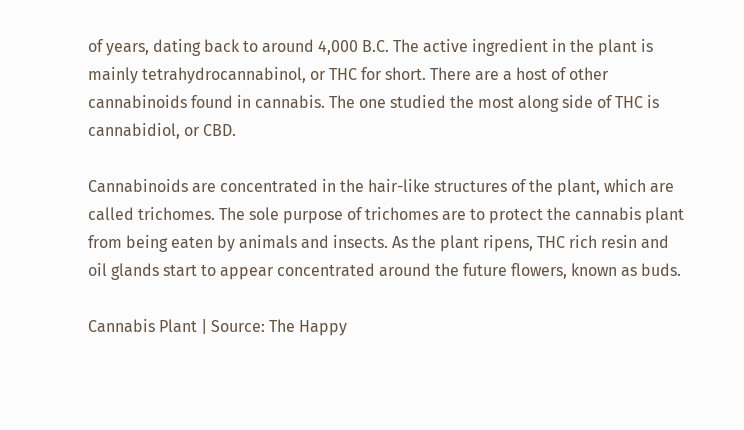of years, dating back to around 4,000 B.C. The active ingredient in the plant is mainly tetrahydrocannabinol, or THC for short. There are a host of other cannabinoids found in cannabis. The one studied the most along side of THC is cannabidiol, or CBD.

Cannabinoids are concentrated in the hair-like structures of the plant, which are called trichomes. The sole purpose of trichomes are to protect the cannabis plant from being eaten by animals and insects. As the plant ripens, THC rich resin and oil glands start to appear concentrated around the future flowers, known as buds.

Cannabis Plant | Source: The Happy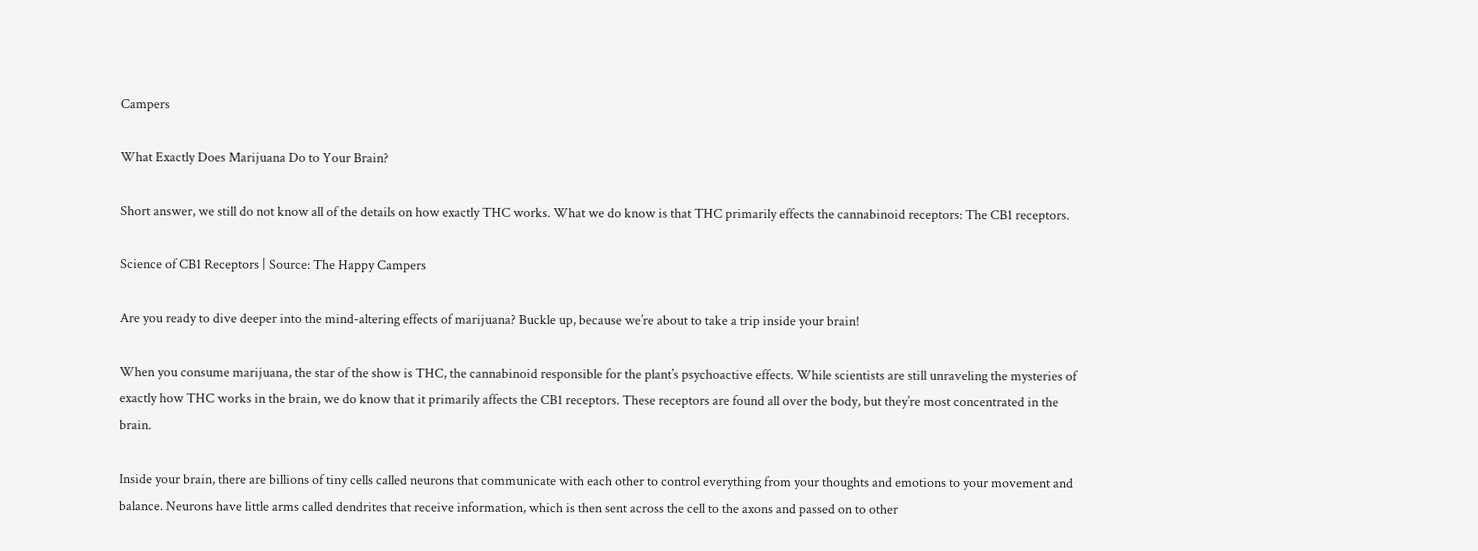Campers

What Exactly Does Marijuana Do to Your Brain?

Short answer, we still do not know all of the details on how exactly THC works. What we do know is that THC primarily effects the cannabinoid receptors: The CB1 receptors.

Science of CB1 Receptors | Source: The Happy Campers

Are you ready to dive deeper into the mind-altering effects of marijuana? Buckle up, because we’re about to take a trip inside your brain!

When you consume marijuana, the star of the show is THC, the cannabinoid responsible for the plant’s psychoactive effects. While scientists are still unraveling the mysteries of exactly how THC works in the brain, we do know that it primarily affects the CB1 receptors. These receptors are found all over the body, but they’re most concentrated in the brain.

Inside your brain, there are billions of tiny cells called neurons that communicate with each other to control everything from your thoughts and emotions to your movement and balance. Neurons have little arms called dendrites that receive information, which is then sent across the cell to the axons and passed on to other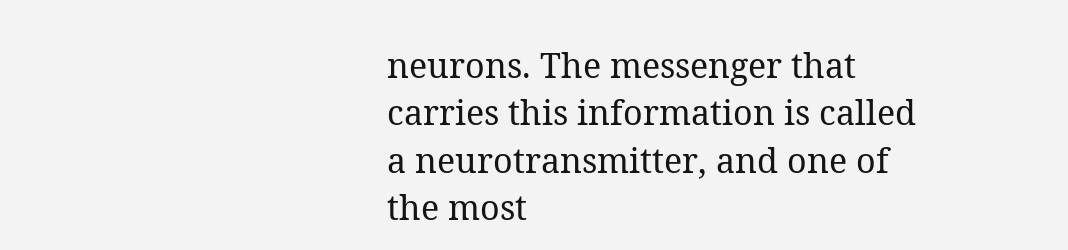neurons. The messenger that carries this information is called a neurotransmitter, and one of the most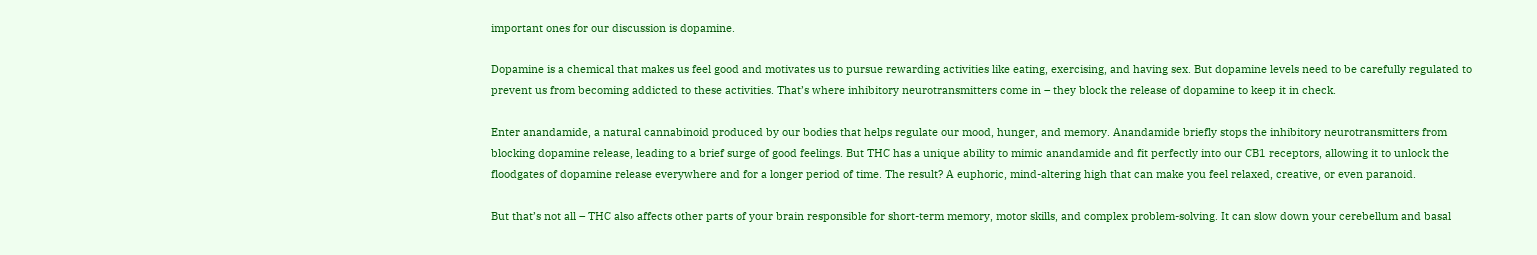important ones for our discussion is dopamine.

Dopamine is a chemical that makes us feel good and motivates us to pursue rewarding activities like eating, exercising, and having sex. But dopamine levels need to be carefully regulated to prevent us from becoming addicted to these activities. That’s where inhibitory neurotransmitters come in – they block the release of dopamine to keep it in check.

Enter anandamide, a natural cannabinoid produced by our bodies that helps regulate our mood, hunger, and memory. Anandamide briefly stops the inhibitory neurotransmitters from blocking dopamine release, leading to a brief surge of good feelings. But THC has a unique ability to mimic anandamide and fit perfectly into our CB1 receptors, allowing it to unlock the floodgates of dopamine release everywhere and for a longer period of time. The result? A euphoric, mind-altering high that can make you feel relaxed, creative, or even paranoid.

But that’s not all – THC also affects other parts of your brain responsible for short-term memory, motor skills, and complex problem-solving. It can slow down your cerebellum and basal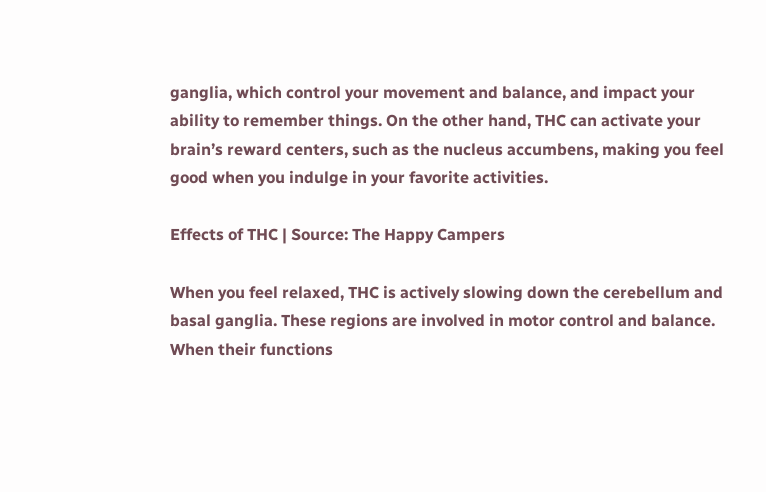ganglia, which control your movement and balance, and impact your ability to remember things. On the other hand, THC can activate your brain’s reward centers, such as the nucleus accumbens, making you feel good when you indulge in your favorite activities.

Effects of THC | Source: The Happy Campers

When you feel relaxed, THC is actively slowing down the cerebellum and basal ganglia. These regions are involved in motor control and balance. When their functions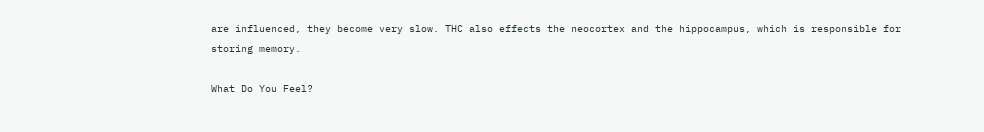are influenced, they become very slow. THC also effects the neocortex and the hippocampus, which is responsible for storing memory.

What Do You Feel?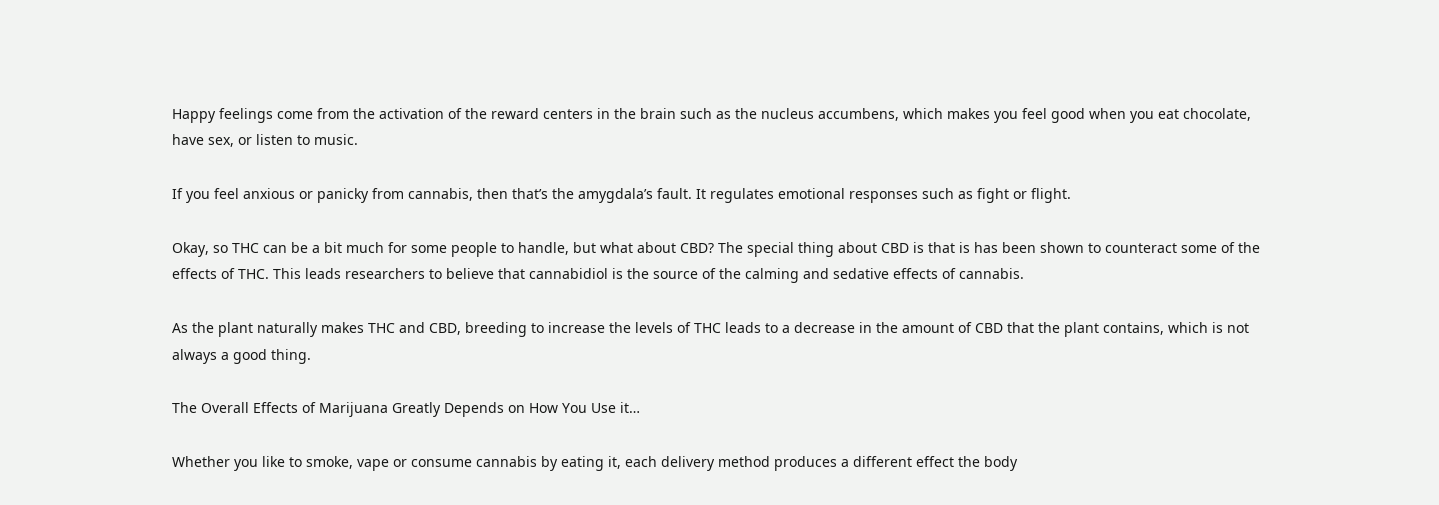Happy feelings come from the activation of the reward centers in the brain such as the nucleus accumbens, which makes you feel good when you eat chocolate, have sex, or listen to music.

If you feel anxious or panicky from cannabis, then that’s the amygdala’s fault. It regulates emotional responses such as fight or flight.

Okay, so THC can be a bit much for some people to handle, but what about CBD? The special thing about CBD is that is has been shown to counteract some of the effects of THC. This leads researchers to believe that cannabidiol is the source of the calming and sedative effects of cannabis.

As the plant naturally makes THC and CBD, breeding to increase the levels of THC leads to a decrease in the amount of CBD that the plant contains, which is not always a good thing.

The Overall Effects of Marijuana Greatly Depends on How You Use it…

Whether you like to smoke, vape or consume cannabis by eating it, each delivery method produces a different effect the body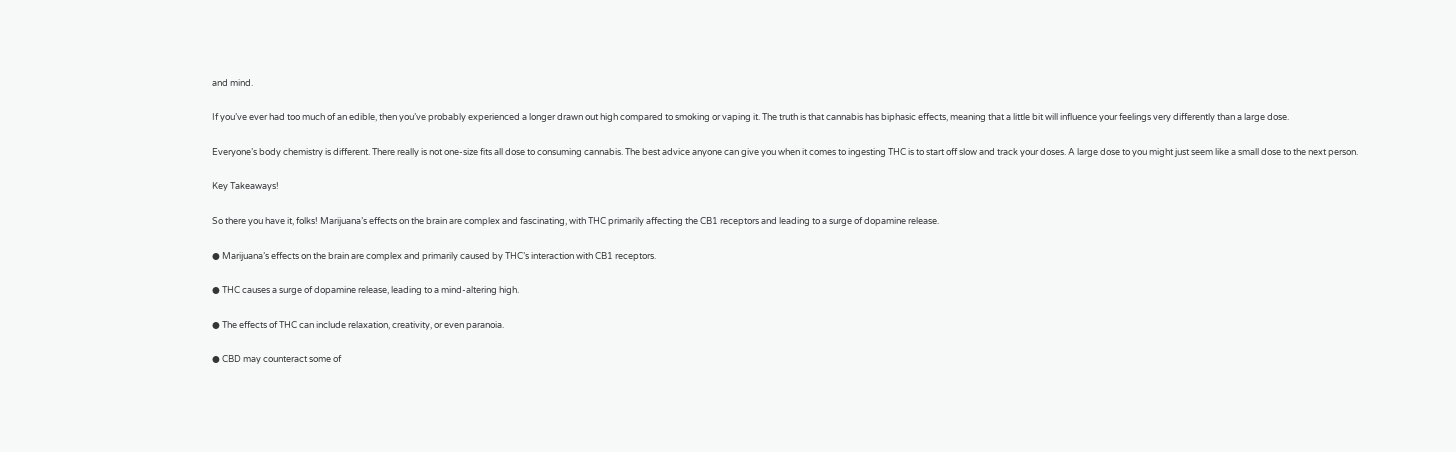and mind.

If you’ve ever had too much of an edible, then you’ve probably experienced a longer drawn out high compared to smoking or vaping it. The truth is that cannabis has biphasic effects, meaning that a little bit will influence your feelings very differently than a large dose.

Everyone’s body chemistry is different. There really is not one-size fits all dose to consuming cannabis. The best advice anyone can give you when it comes to ingesting THC is to start off slow and track your doses. A large dose to you might just seem like a small dose to the next person.

Key Takeaways!

So there you have it, folks! Marijuana’s effects on the brain are complex and fascinating, with THC primarily affecting the CB1 receptors and leading to a surge of dopamine release.

● Marijuana’s effects on the brain are complex and primarily caused by THC’s interaction with CB1 receptors.

● THC causes a surge of dopamine release, leading to a mind-altering high.

● The effects of THC can include relaxation, creativity, or even paranoia.

● CBD may counteract some of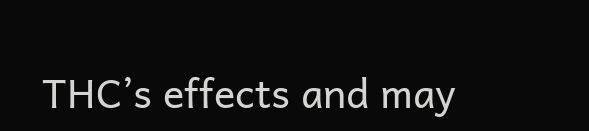THC’s effects and may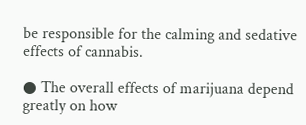be responsible for the calming and sedative effects of cannabis.

● The overall effects of marijuana depend greatly on how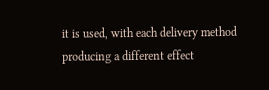it is used, with each delivery method producing a different effect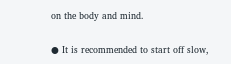on the body and mind.

● It is recommended to start off slow,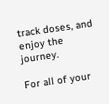track doses, and enjoy the journey.

For all of your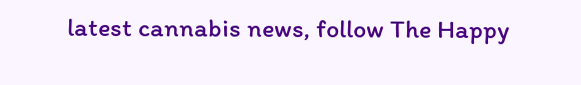latest cannabis news, follow The Happy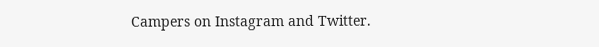Campers on Instagram and Twitter.